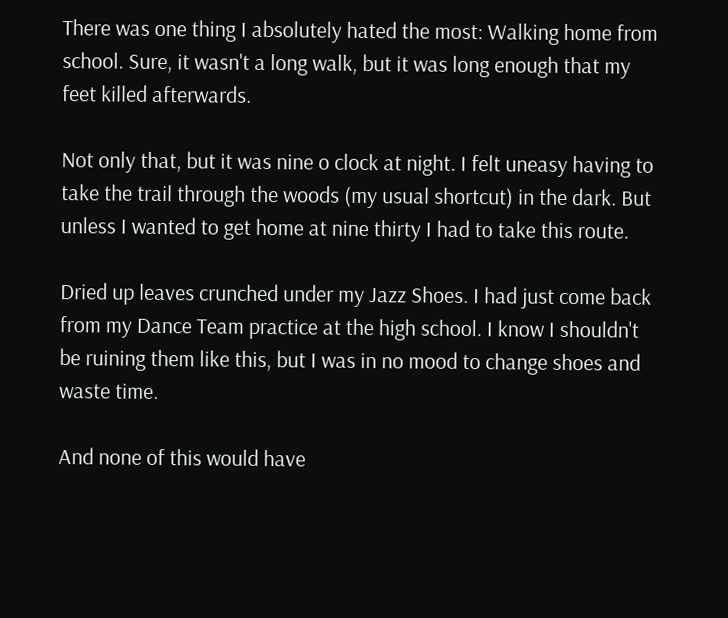There was one thing I absolutely hated the most: Walking home from school. Sure, it wasn't a long walk, but it was long enough that my feet killed afterwards.

Not only that, but it was nine o clock at night. I felt uneasy having to take the trail through the woods (my usual shortcut) in the dark. But unless I wanted to get home at nine thirty I had to take this route.

Dried up leaves crunched under my Jazz Shoes. I had just come back from my Dance Team practice at the high school. I know I shouldn't be ruining them like this, but I was in no mood to change shoes and waste time.

And none of this would have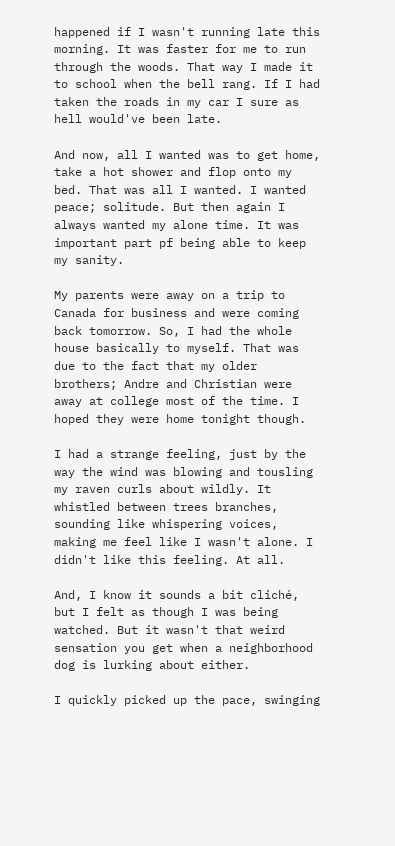happened if I wasn't running late this morning. It was faster for me to run through the woods. That way I made it to school when the bell rang. If I had taken the roads in my car I sure as hell would've been late.

And now, all I wanted was to get home, take a hot shower and flop onto my bed. That was all I wanted. I wanted peace; solitude. But then again I always wanted my alone time. It was important part pf being able to keep my sanity.

My parents were away on a trip to Canada for business and were coming back tomorrow. So, I had the whole house basically to myself. That was due to the fact that my older brothers; Andre and Christian were away at college most of the time. I hoped they were home tonight though.

I had a strange feeling, just by the way the wind was blowing and tousling my raven curls about wildly. It whistled between trees branches, sounding like whispering voices, making me feel like I wasn't alone. I didn't like this feeling. At all.

And, I know it sounds a bit cliché, but I felt as though I was being watched. But it wasn't that weird sensation you get when a neighborhood dog is lurking about either.

I quickly picked up the pace, swinging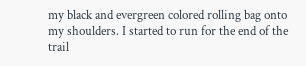my black and evergreen colored rolling bag onto my shoulders. I started to run for the end of the trail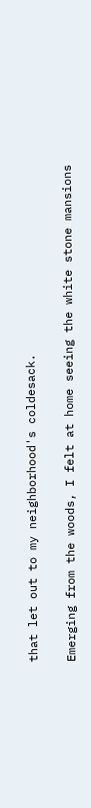that let out to my neighborhood's coldesack.

Emerging from the woods, I felt at home seeing the white stone mansions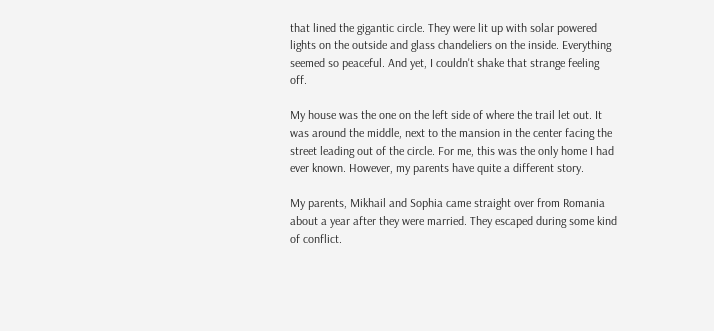that lined the gigantic circle. They were lit up with solar powered lights on the outside and glass chandeliers on the inside. Everything seemed so peaceful. And yet, I couldn't shake that strange feeling off.

My house was the one on the left side of where the trail let out. It was around the middle, next to the mansion in the center facing the street leading out of the circle. For me, this was the only home I had ever known. However, my parents have quite a different story.

My parents, Mikhail and Sophia came straight over from Romania about a year after they were married. They escaped during some kind of conflict.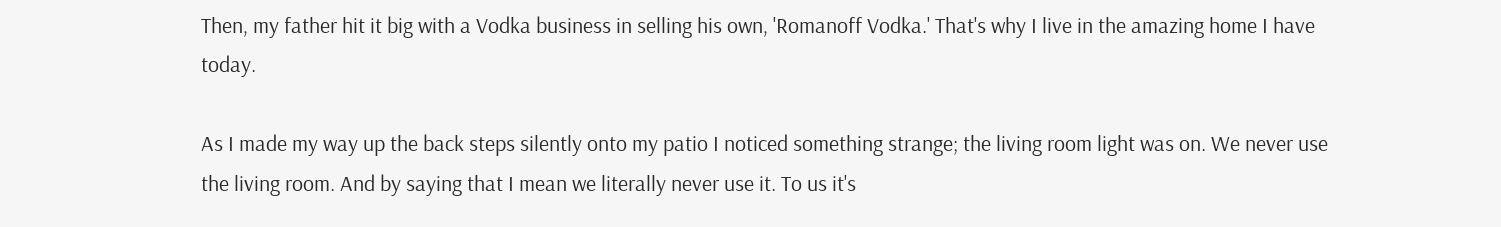Then, my father hit it big with a Vodka business in selling his own, 'Romanoff Vodka.' That's why I live in the amazing home I have today.

As I made my way up the back steps silently onto my patio I noticed something strange; the living room light was on. We never use the living room. And by saying that I mean we literally never use it. To us it's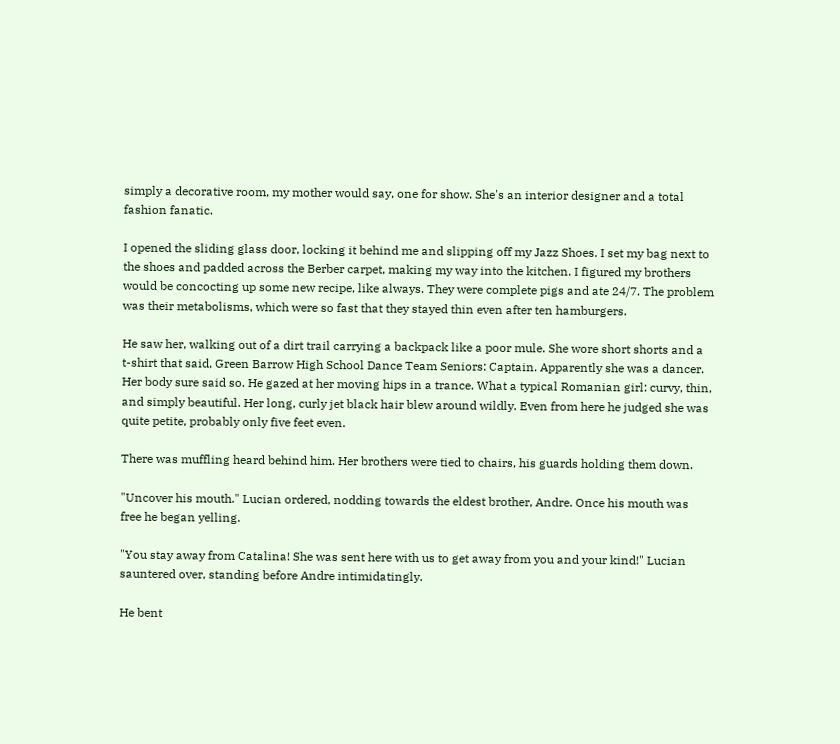simply a decorative room, my mother would say, one for show. She's an interior designer and a total fashion fanatic.

I opened the sliding glass door, locking it behind me and slipping off my Jazz Shoes. I set my bag next to the shoes and padded across the Berber carpet, making my way into the kitchen. I figured my brothers would be concocting up some new recipe, like always. They were complete pigs and ate 24/7. The problem was their metabolisms, which were so fast that they stayed thin even after ten hamburgers.

He saw her, walking out of a dirt trail carrying a backpack like a poor mule. She wore short shorts and a t-shirt that said, Green Barrow High School Dance Team Seniors: Captain. Apparently she was a dancer. Her body sure said so. He gazed at her moving hips in a trance. What a typical Romanian girl: curvy, thin, and simply beautiful. Her long, curly jet black hair blew around wildly. Even from here he judged she was quite petite, probably only five feet even.

There was muffling heard behind him. Her brothers were tied to chairs, his guards holding them down.

"Uncover his mouth." Lucian ordered, nodding towards the eldest brother, Andre. Once his mouth was free he began yelling.

"You stay away from Catalina! She was sent here with us to get away from you and your kind!" Lucian sauntered over, standing before Andre intimidatingly.

He bent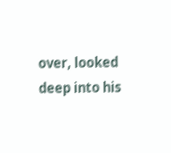over, looked deep into his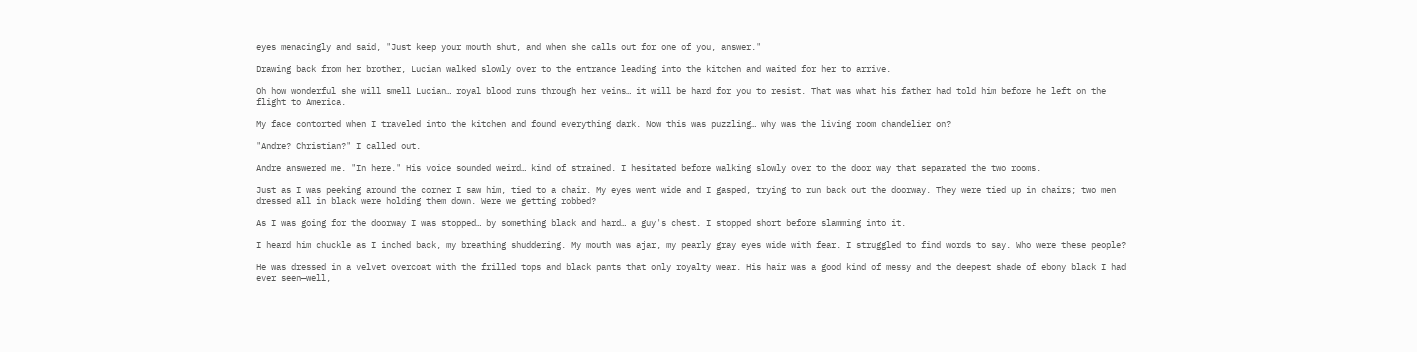eyes menacingly and said, "Just keep your mouth shut, and when she calls out for one of you, answer."

Drawing back from her brother, Lucian walked slowly over to the entrance leading into the kitchen and waited for her to arrive.

Oh how wonderful she will smell Lucian… royal blood runs through her veins… it will be hard for you to resist. That was what his father had told him before he left on the flight to America.

My face contorted when I traveled into the kitchen and found everything dark. Now this was puzzling… why was the living room chandelier on?

"Andre? Christian?" I called out.

Andre answered me. "In here." His voice sounded weird… kind of strained. I hesitated before walking slowly over to the door way that separated the two rooms.

Just as I was peeking around the corner I saw him, tied to a chair. My eyes went wide and I gasped, trying to run back out the doorway. They were tied up in chairs; two men dressed all in black were holding them down. Were we getting robbed?

As I was going for the doorway I was stopped… by something black and hard… a guy's chest. I stopped short before slamming into it.

I heard him chuckle as I inched back, my breathing shuddering. My mouth was ajar, my pearly gray eyes wide with fear. I struggled to find words to say. Who were these people?

He was dressed in a velvet overcoat with the frilled tops and black pants that only royalty wear. His hair was a good kind of messy and the deepest shade of ebony black I had ever seen—well,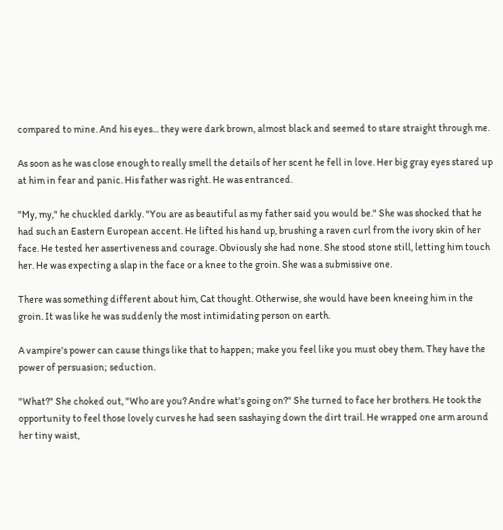compared to mine. And his eyes... they were dark brown, almost black and seemed to stare straight through me.

As soon as he was close enough to really smell the details of her scent he fell in love. Her big gray eyes stared up at him in fear and panic. His father was right. He was entranced.

"My, my," he chuckled darkly. "You are as beautiful as my father said you would be." She was shocked that he had such an Eastern European accent. He lifted his hand up, brushing a raven curl from the ivory skin of her face. He tested her assertiveness and courage. Obviously she had none. She stood stone still, letting him touch her. He was expecting a slap in the face or a knee to the groin. She was a submissive one.

There was something different about him, Cat thought. Otherwise, she would have been kneeing him in the groin. It was like he was suddenly the most intimidating person on earth.

A vampire's power can cause things like that to happen; make you feel like you must obey them. They have the power of persuasion; seduction.

"What?" She choked out, "Who are you? Andre what's going on?" She turned to face her brothers. He took the opportunity to feel those lovely curves he had seen sashaying down the dirt trail. He wrapped one arm around her tiny waist,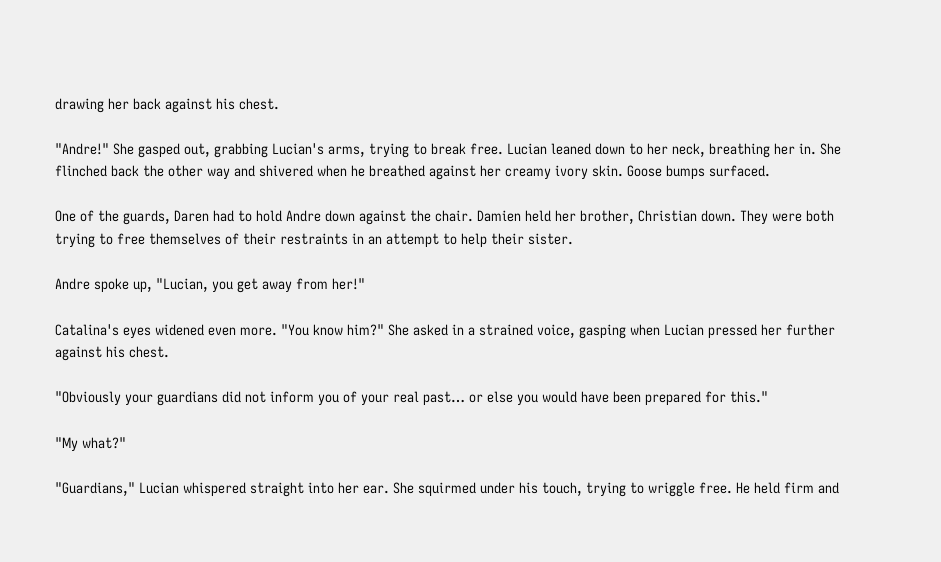drawing her back against his chest.

"Andre!" She gasped out, grabbing Lucian's arms, trying to break free. Lucian leaned down to her neck, breathing her in. She flinched back the other way and shivered when he breathed against her creamy ivory skin. Goose bumps surfaced.

One of the guards, Daren had to hold Andre down against the chair. Damien held her brother, Christian down. They were both trying to free themselves of their restraints in an attempt to help their sister.

Andre spoke up, "Lucian, you get away from her!"

Catalina's eyes widened even more. "You know him?" She asked in a strained voice, gasping when Lucian pressed her further against his chest.

"Obviously your guardians did not inform you of your real past… or else you would have been prepared for this."

"My what?"

"Guardians," Lucian whispered straight into her ear. She squirmed under his touch, trying to wriggle free. He held firm and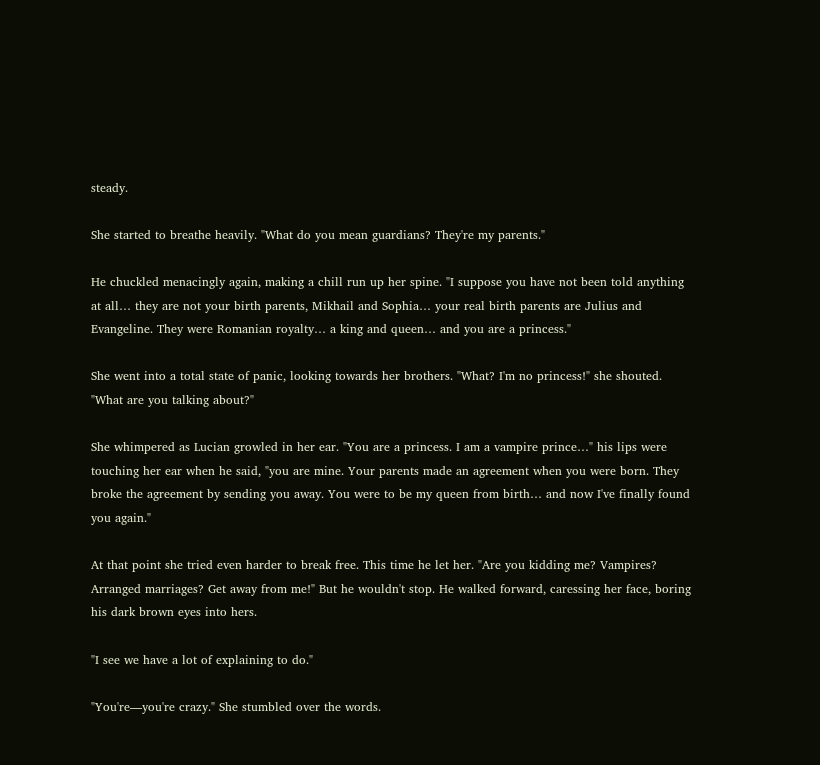steady.

She started to breathe heavily. "What do you mean guardians? They're my parents."

He chuckled menacingly again, making a chill run up her spine. "I suppose you have not been told anything at all… they are not your birth parents, Mikhail and Sophia… your real birth parents are Julius and Evangeline. They were Romanian royalty… a king and queen… and you are a princess."

She went into a total state of panic, looking towards her brothers. "What? I'm no princess!" she shouted. "What are you talking about?"

She whimpered as Lucian growled in her ear. "You are a princess. I am a vampire prince…" his lips were touching her ear when he said, "you are mine. Your parents made an agreement when you were born. They broke the agreement by sending you away. You were to be my queen from birth… and now I've finally found you again."

At that point she tried even harder to break free. This time he let her. "Are you kidding me? Vampires? Arranged marriages? Get away from me!" But he wouldn't stop. He walked forward, caressing her face, boring his dark brown eyes into hers.

"I see we have a lot of explaining to do."

"You're—you're crazy." She stumbled over the words.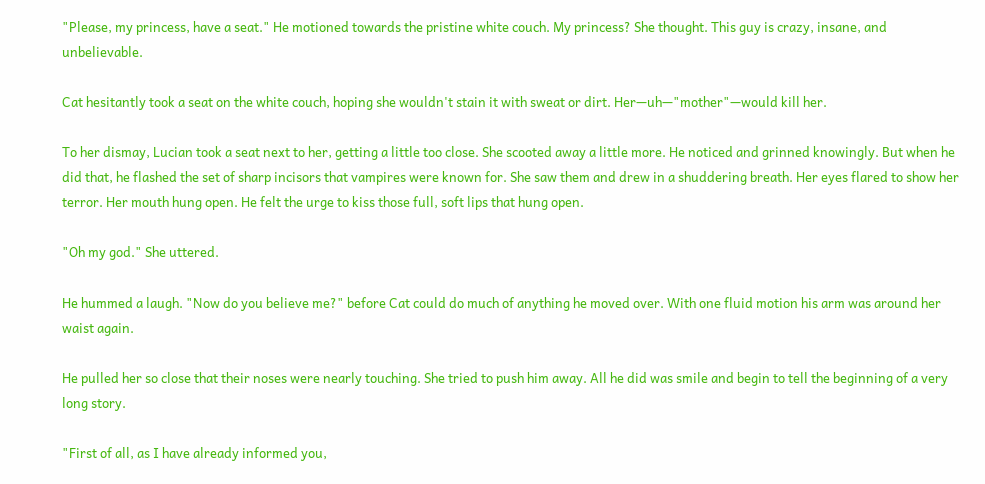"Please, my princess, have a seat." He motioned towards the pristine white couch. My princess? She thought. This guy is crazy, insane, and unbelievable.

Cat hesitantly took a seat on the white couch, hoping she wouldn't stain it with sweat or dirt. Her—uh—"mother"—would kill her.

To her dismay, Lucian took a seat next to her, getting a little too close. She scooted away a little more. He noticed and grinned knowingly. But when he did that, he flashed the set of sharp incisors that vampires were known for. She saw them and drew in a shuddering breath. Her eyes flared to show her terror. Her mouth hung open. He felt the urge to kiss those full, soft lips that hung open.

"Oh my god." She uttered.

He hummed a laugh. "Now do you believe me?" before Cat could do much of anything he moved over. With one fluid motion his arm was around her waist again.

He pulled her so close that their noses were nearly touching. She tried to push him away. All he did was smile and begin to tell the beginning of a very long story.

"First of all, as I have already informed you,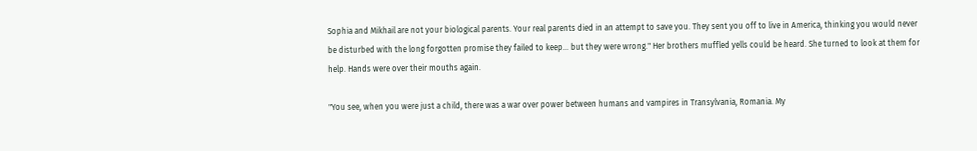Sophia and Mikhail are not your biological parents. Your real parents died in an attempt to save you. They sent you off to live in America, thinking you would never be disturbed with the long forgotten promise they failed to keep… but they were wrong." Her brothers muffled yells could be heard. She turned to look at them for help. Hands were over their mouths again.

"You see, when you were just a child, there was a war over power between humans and vampires in Transylvania, Romania. My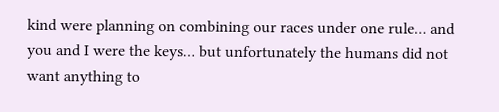kind were planning on combining our races under one rule… and you and I were the keys… but unfortunately the humans did not want anything to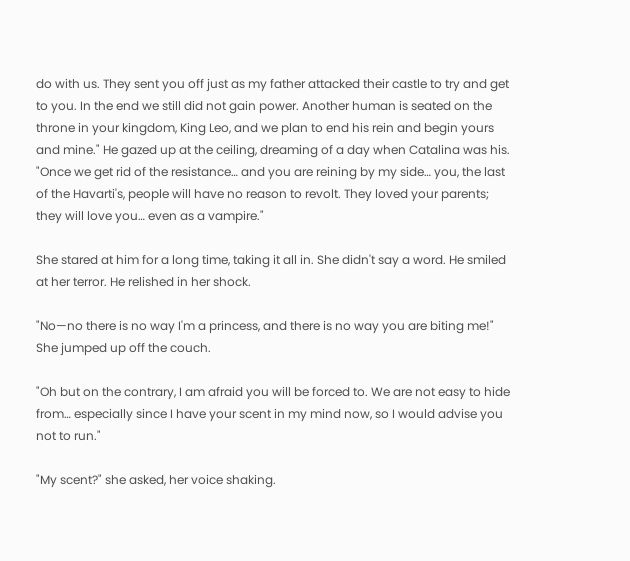do with us. They sent you off just as my father attacked their castle to try and get to you. In the end we still did not gain power. Another human is seated on the throne in your kingdom, King Leo, and we plan to end his rein and begin yours and mine." He gazed up at the ceiling, dreaming of a day when Catalina was his. "Once we get rid of the resistance… and you are reining by my side… you, the last of the Havarti's, people will have no reason to revolt. They loved your parents; they will love you… even as a vampire."

She stared at him for a long time, taking it all in. She didn't say a word. He smiled at her terror. He relished in her shock.

"No—no there is no way I'm a princess, and there is no way you are biting me!" She jumped up off the couch.

"Oh but on the contrary, I am afraid you will be forced to. We are not easy to hide from… especially since I have your scent in my mind now, so I would advise you not to run."

"My scent?" she asked, her voice shaking.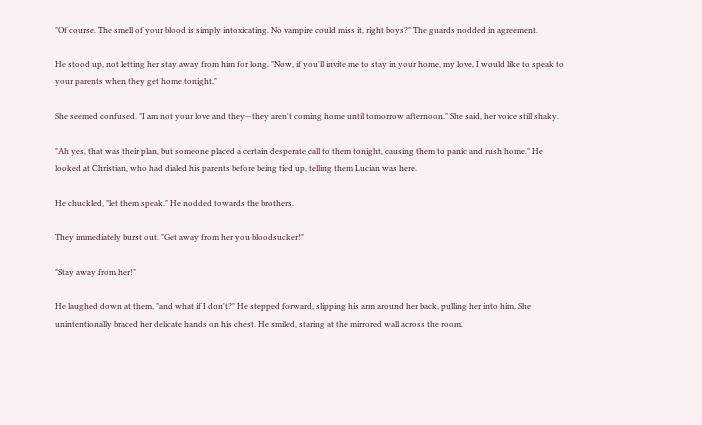"Of course. The smell of your blood is simply intoxicating. No vampire could miss it, right boys?" The guards nodded in agreement.

He stood up, not letting her stay away from him for long. "Now, if you'll invite me to stay in your home, my love, I would like to speak to your parents when they get home tonight."

She seemed confused. "I am not your love and they—they aren't coming home until tomorrow afternoon." She said, her voice still shaky.

"Ah yes, that was their plan, but someone placed a certain desperate call to them tonight, causing them to panic and rush home." He looked at Christian, who had dialed his parents before being tied up, telling them Lucian was here.

He chuckled, "let them speak." He nodded towards the brothers.

They immediately burst out. "Get away from her you bloodsucker!"

"Stay away from her!"

He laughed down at them, "and what if I don't?" He stepped forward, slipping his arm around her back, pulling her into him. She unintentionally braced her delicate hands on his chest. He smiled, staring at the mirrored wall across the room.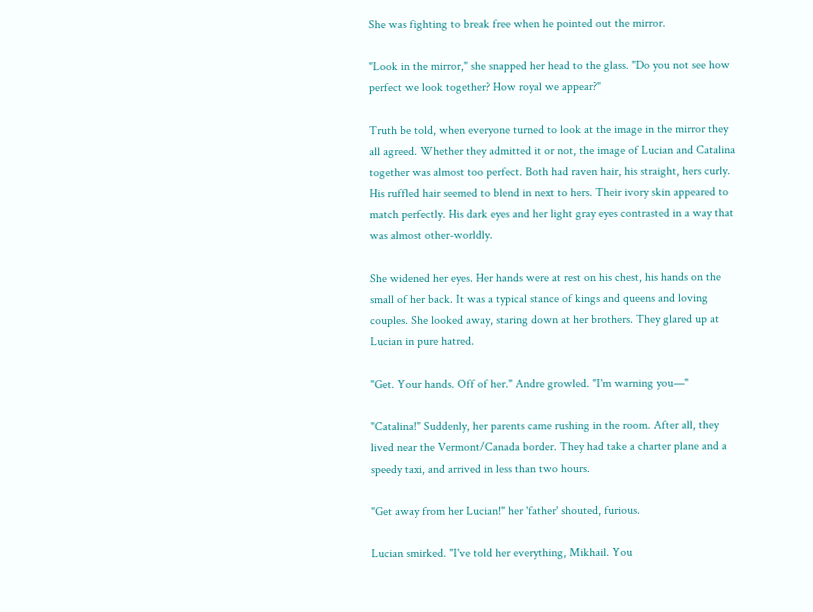She was fighting to break free when he pointed out the mirror.

"Look in the mirror," she snapped her head to the glass. "Do you not see how perfect we look together? How royal we appear?"

Truth be told, when everyone turned to look at the image in the mirror they all agreed. Whether they admitted it or not, the image of Lucian and Catalina together was almost too perfect. Both had raven hair, his straight, hers curly. His ruffled hair seemed to blend in next to hers. Their ivory skin appeared to match perfectly. His dark eyes and her light gray eyes contrasted in a way that was almost other-worldly.

She widened her eyes. Her hands were at rest on his chest, his hands on the small of her back. It was a typical stance of kings and queens and loving couples. She looked away, staring down at her brothers. They glared up at Lucian in pure hatred.

"Get. Your hands. Off of her." Andre growled. "I'm warning you—"

"Catalina!" Suddenly, her parents came rushing in the room. After all, they lived near the Vermont/Canada border. They had take a charter plane and a speedy taxi, and arrived in less than two hours.

"Get away from her Lucian!" her 'father' shouted, furious.

Lucian smirked. "I've told her everything, Mikhail. You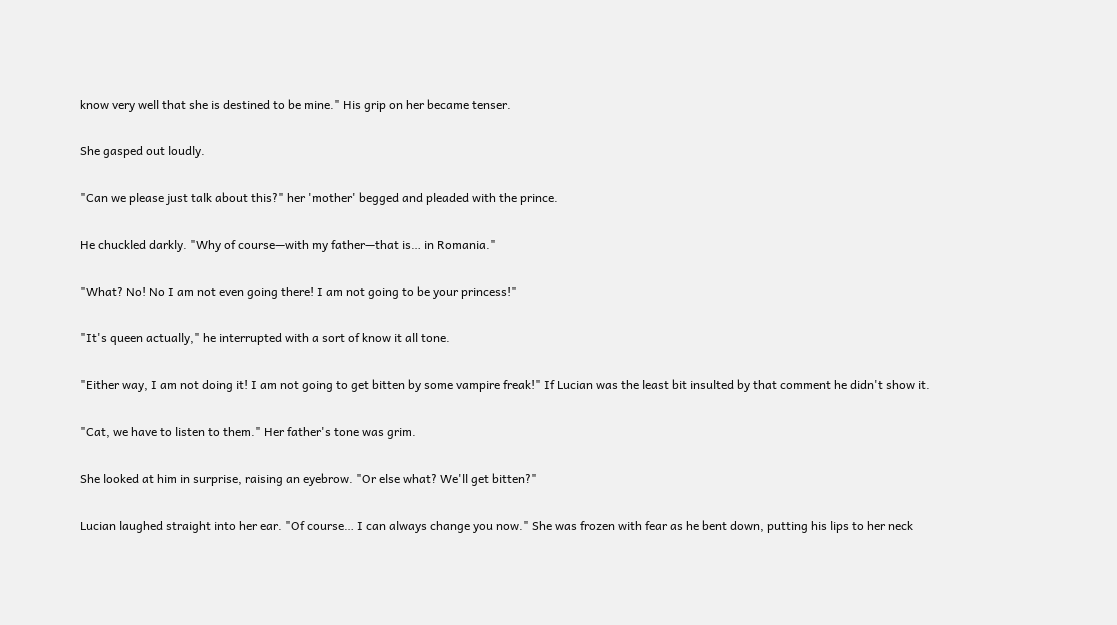know very well that she is destined to be mine." His grip on her became tenser.

She gasped out loudly.

"Can we please just talk about this?" her 'mother' begged and pleaded with the prince.

He chuckled darkly. "Why of course—with my father—that is… in Romania."

"What? No! No I am not even going there! I am not going to be your princess!"

"It's queen actually," he interrupted with a sort of know it all tone.

"Either way, I am not doing it! I am not going to get bitten by some vampire freak!" If Lucian was the least bit insulted by that comment he didn't show it.

"Cat, we have to listen to them." Her father's tone was grim.

She looked at him in surprise, raising an eyebrow. "Or else what? We'll get bitten?"

Lucian laughed straight into her ear. "Of course… I can always change you now." She was frozen with fear as he bent down, putting his lips to her neck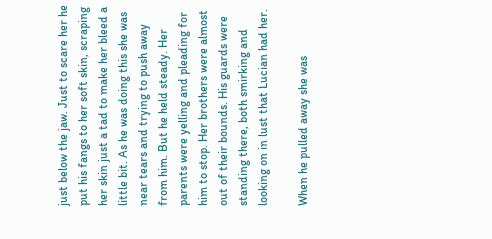just below the jaw. Just to scare her he put his fangs to her soft skin, scraping her skin just a tad to make her bleed a little bit. As he was doing this she was near tears and trying to push away from him. But he held steady. Her parents were yelling and pleading for him to stop. Her brothers were almost out of their bounds. His guards were standing there, both smirking and looking on in lust that Lucian had her.

When he pulled away she was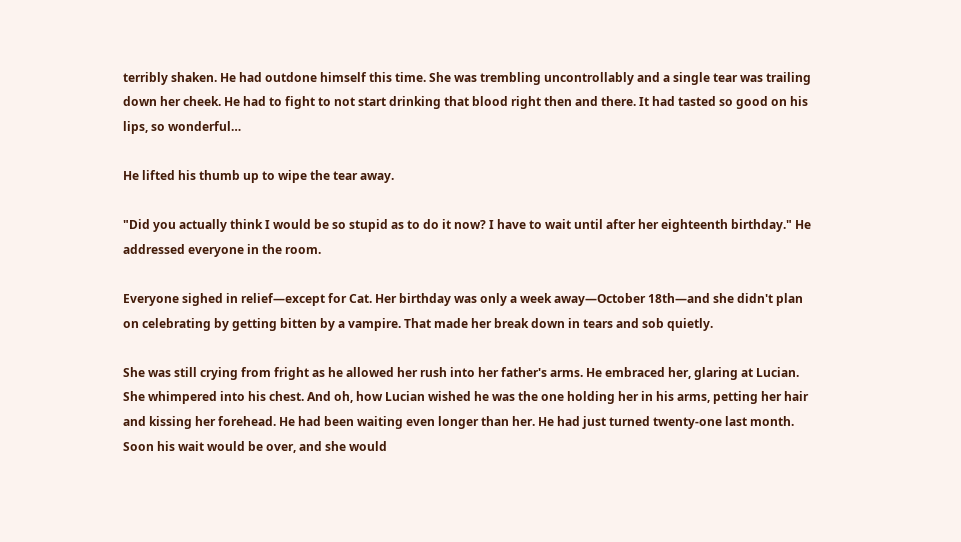terribly shaken. He had outdone himself this time. She was trembling uncontrollably and a single tear was trailing down her cheek. He had to fight to not start drinking that blood right then and there. It had tasted so good on his lips, so wonderful…

He lifted his thumb up to wipe the tear away.

"Did you actually think I would be so stupid as to do it now? I have to wait until after her eighteenth birthday." He addressed everyone in the room.

Everyone sighed in relief—except for Cat. Her birthday was only a week away—October 18th—and she didn't plan on celebrating by getting bitten by a vampire. That made her break down in tears and sob quietly.

She was still crying from fright as he allowed her rush into her father's arms. He embraced her, glaring at Lucian. She whimpered into his chest. And oh, how Lucian wished he was the one holding her in his arms, petting her hair and kissing her forehead. He had been waiting even longer than her. He had just turned twenty-one last month. Soon his wait would be over, and she would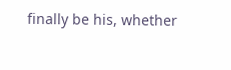finally be his, whether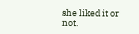she liked it or not.